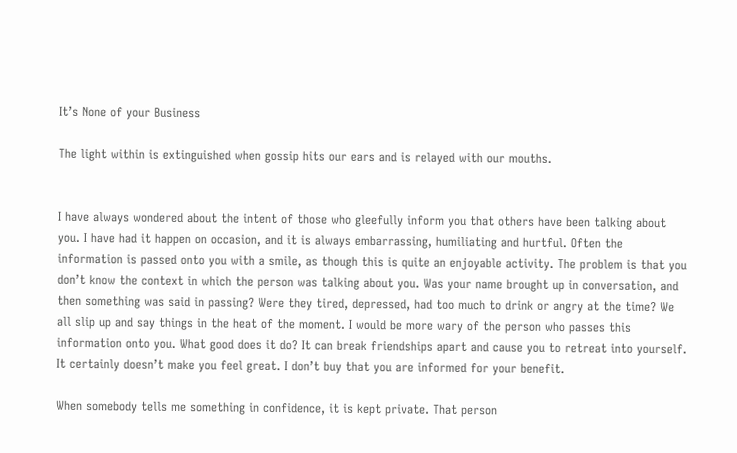It’s None of your Business

The light within is extinguished when gossip hits our ears and is relayed with our mouths.


I have always wondered about the intent of those who gleefully inform you that others have been talking about you. I have had it happen on occasion, and it is always embarrassing, humiliating and hurtful. Often the information is passed onto you with a smile, as though this is quite an enjoyable activity. The problem is that you don’t know the context in which the person was talking about you. Was your name brought up in conversation, and then something was said in passing? Were they tired, depressed, had too much to drink or angry at the time? We all slip up and say things in the heat of the moment. I would be more wary of the person who passes this information onto you. What good does it do? It can break friendships apart and cause you to retreat into yourself. It certainly doesn’t make you feel great. I don’t buy that you are informed for your benefit.

When somebody tells me something in confidence, it is kept private. That person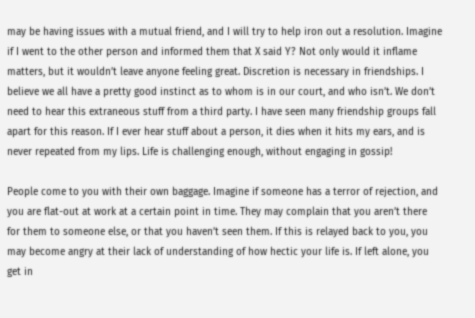may be having issues with a mutual friend, and I will try to help iron out a resolution. Imagine if I went to the other person and informed them that X said Y? Not only would it inflame matters, but it wouldn’t leave anyone feeling great. Discretion is necessary in friendships. I believe we all have a pretty good instinct as to whom is in our court, and who isn’t. We don’t need to hear this extraneous stuff from a third party. I have seen many friendship groups fall apart for this reason. If I ever hear stuff about a person, it dies when it hits my ears, and is never repeated from my lips. Life is challenging enough, without engaging in gossip!

People come to you with their own baggage. Imagine if someone has a terror of rejection, and you are flat-out at work at a certain point in time. They may complain that you aren’t there for them to someone else, or that you haven’t seen them. If this is relayed back to you, you may become angry at their lack of understanding of how hectic your life is. If left alone, you get in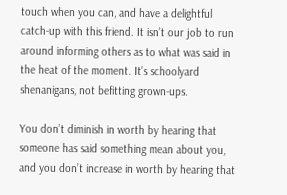touch when you can, and have a delightful catch-up with this friend. It isn’t our job to run around informing others as to what was said in the heat of the moment. It’s schoolyard shenanigans, not befitting grown-ups.

You don’t diminish in worth by hearing that someone has said something mean about you, and you don’t increase in worth by hearing that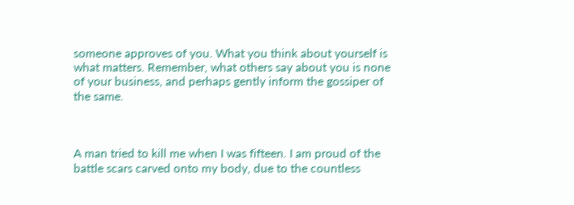someone approves of you. What you think about yourself is what matters. Remember, what others say about you is none of your business, and perhaps gently inform the gossiper of the same.



A man tried to kill me when I was fifteen. I am proud of the battle scars carved onto my body, due to the countless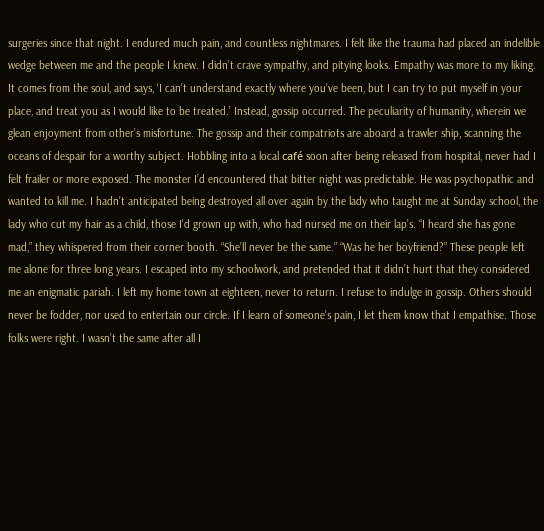surgeries since that night. I endured much pain, and countless nightmares. I felt like the trauma had placed an indelible wedge between me and the people I knew. I didn’t crave sympathy, and pitying looks. Empathy was more to my liking. It comes from the soul, and says, ‘I can’t understand exactly where you’ve been, but I can try to put myself in your place, and treat you as I would like to be treated.’ Instead, gossip occurred. The peculiarity of humanity, wherein we glean enjoyment from other’s misfortune. The gossip and their compatriots are aboard a trawler ship, scanning the oceans of despair for a worthy subject. Hobbling into a local café soon after being released from hospital, never had I felt frailer or more exposed. The monster I’d encountered that bitter night was predictable. He was psychopathic and wanted to kill me. I hadn’t anticipated being destroyed all over again by the lady who taught me at Sunday school, the lady who cut my hair as a child, those I’d grown up with, who had nursed me on their lap’s. “I heard she has gone mad,” they whispered from their corner booth. “She’ll never be the same.” “Was he her boyfriend?” These people left me alone for three long years. I escaped into my schoolwork, and pretended that it didn’t hurt that they considered me an enigmatic pariah. I left my home town at eighteen, never to return. I refuse to indulge in gossip. Others should never be fodder, nor used to entertain our circle. If I learn of someone’s pain, I let them know that I empathise. Those folks were right. I wasn’t the same after all I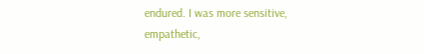endured. I was more sensitive, empathetic,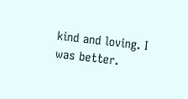kind and loving. I was better.